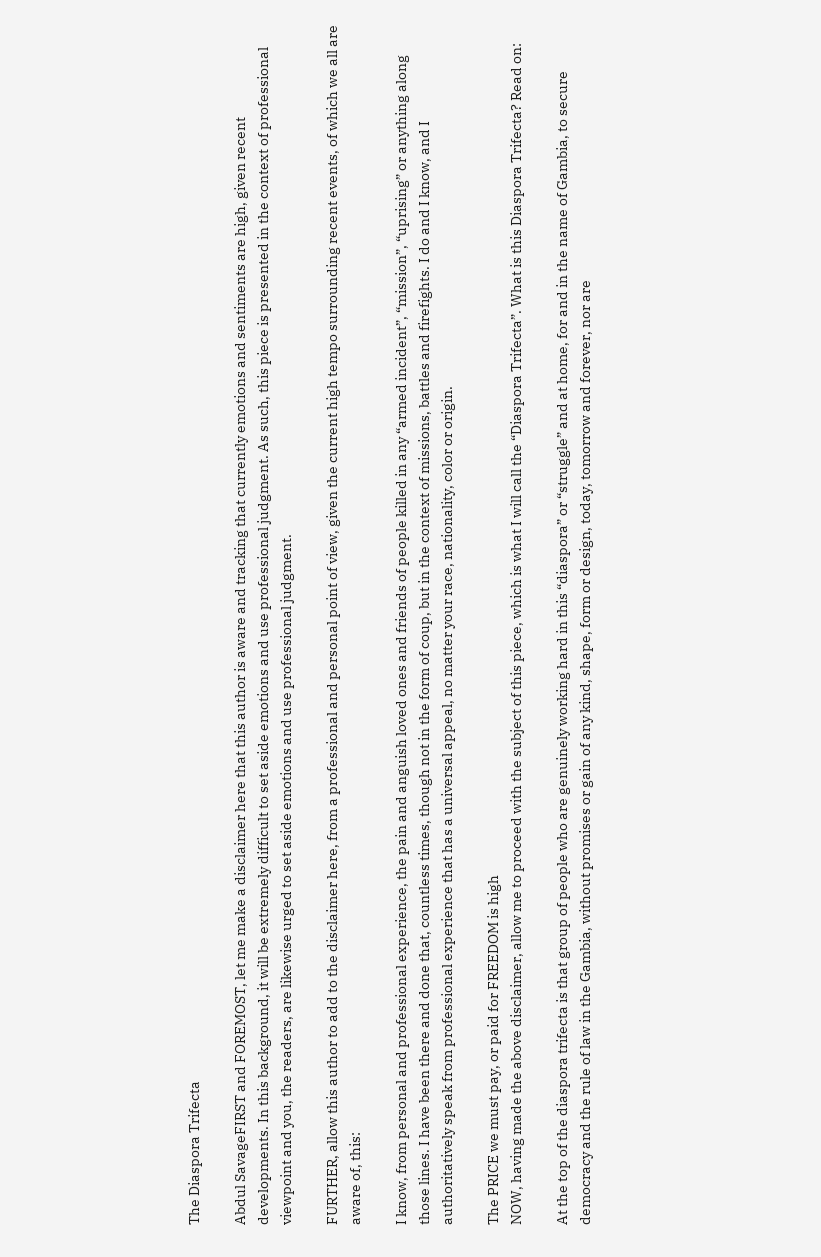The Diaspora Trifecta

Abdul SavageFIRST and FOREMOST, let me make a disclaimer here that this author is aware and tracking that currently emotions and sentiments are high, given recent developments. In this background, it will be extremely difficult to set aside emotions and use professional judgment. As such, this piece is presented in the context of professional viewpoint and you, the readers, are likewise urged to set aside emotions and use professional judgment.

FURTHER, allow this author to add to the disclaimer here, from a professional and personal point of view, given the current high tempo surrounding recent events, of which we all are aware of, this:

I know, from personal and professional experience, the pain and anguish loved ones and friends of people killed in any “armed incident”, “mission”, “uprising” or anything along those lines. I have been there and done that, countless times, though not in the form of coup, but in the context of missions, battles and firefights. I do and I know, and I authoritatively speak from professional experience that has a universal appeal, no matter your race, nationality, color or origin.

The PRICE we must pay, or paid for FREEDOM is high
NOW, having made the above disclaimer, allow me to proceed with the subject of this piece, which is what I will call the “Diaspora Trifecta”. What is this Diaspora Trifecta? Read on:

At the top of the diaspora trifecta is that group of people who are genuinely working hard in this “diaspora” or “struggle” and at home, for and in the name of Gambia, to secure democracy and the rule of law in the Gambia, without promises or gain of any kind, shape, form or design, today, tomorrow and forever, nor are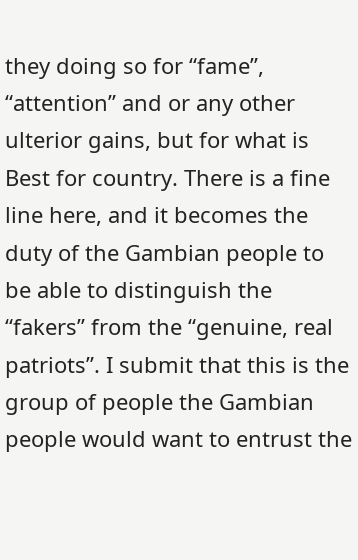they doing so for “fame”, “attention” and or any other ulterior gains, but for what is Best for country. There is a fine line here, and it becomes the duty of the Gambian people to be able to distinguish the “fakers” from the “genuine, real patriots”. I submit that this is the group of people the Gambian people would want to entrust the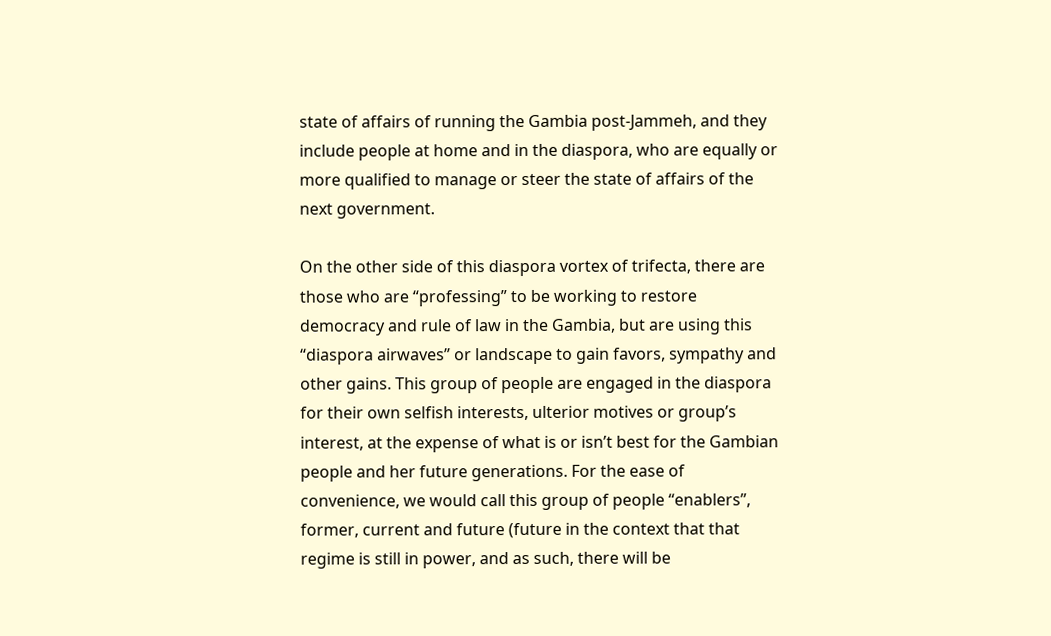state of affairs of running the Gambia post-Jammeh, and they include people at home and in the diaspora, who are equally or more qualified to manage or steer the state of affairs of the next government.

On the other side of this diaspora vortex of trifecta, there are those who are “professing” to be working to restore democracy and rule of law in the Gambia, but are using this “diaspora airwaves” or landscape to gain favors, sympathy and other gains. This group of people are engaged in the diaspora for their own selfish interests, ulterior motives or group’s interest, at the expense of what is or isn’t best for the Gambian people and her future generations. For the ease of convenience, we would call this group of people “enablers”, former, current and future (future in the context that that regime is still in power, and as such, there will be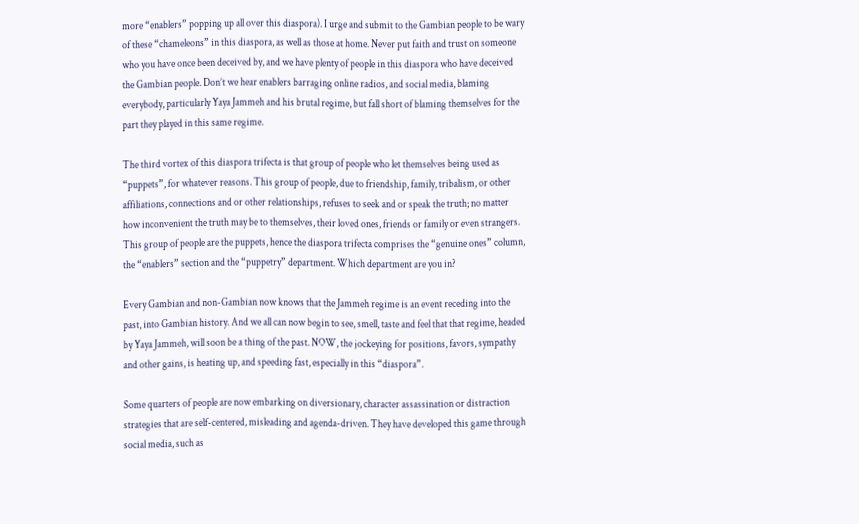more “enablers” popping up all over this diaspora). I urge and submit to the Gambian people to be wary of these “chameleons” in this diaspora, as well as those at home. Never put faith and trust on someone who you have once been deceived by, and we have plenty of people in this diaspora who have deceived the Gambian people. Don’t we hear enablers barraging online radios, and social media, blaming everybody, particularly Yaya Jammeh and his brutal regime, but fall short of blaming themselves for the part they played in this same regime.

The third vortex of this diaspora trifecta is that group of people who let themselves being used as “puppets”, for whatever reasons. This group of people, due to friendship, family, tribalism, or other affiliations, connections and or other relationships, refuses to seek and or speak the truth; no matter how inconvenient the truth may be to themselves, their loved ones, friends or family or even strangers. This group of people are the puppets, hence the diaspora trifecta comprises the “genuine ones” column, the “enablers” section and the “puppetry” department. Which department are you in?

Every Gambian and non-Gambian now knows that the Jammeh regime is an event receding into the past, into Gambian history. And we all can now begin to see, smell, taste and feel that that regime, headed by Yaya Jammeh, will soon be a thing of the past. NOW, the jockeying for positions, favors, sympathy and other gains, is heating up, and speeding fast, especially in this “diaspora”.

Some quarters of people are now embarking on diversionary, character assassination or distraction strategies that are self-centered, misleading and agenda-driven. They have developed this game through social media, such as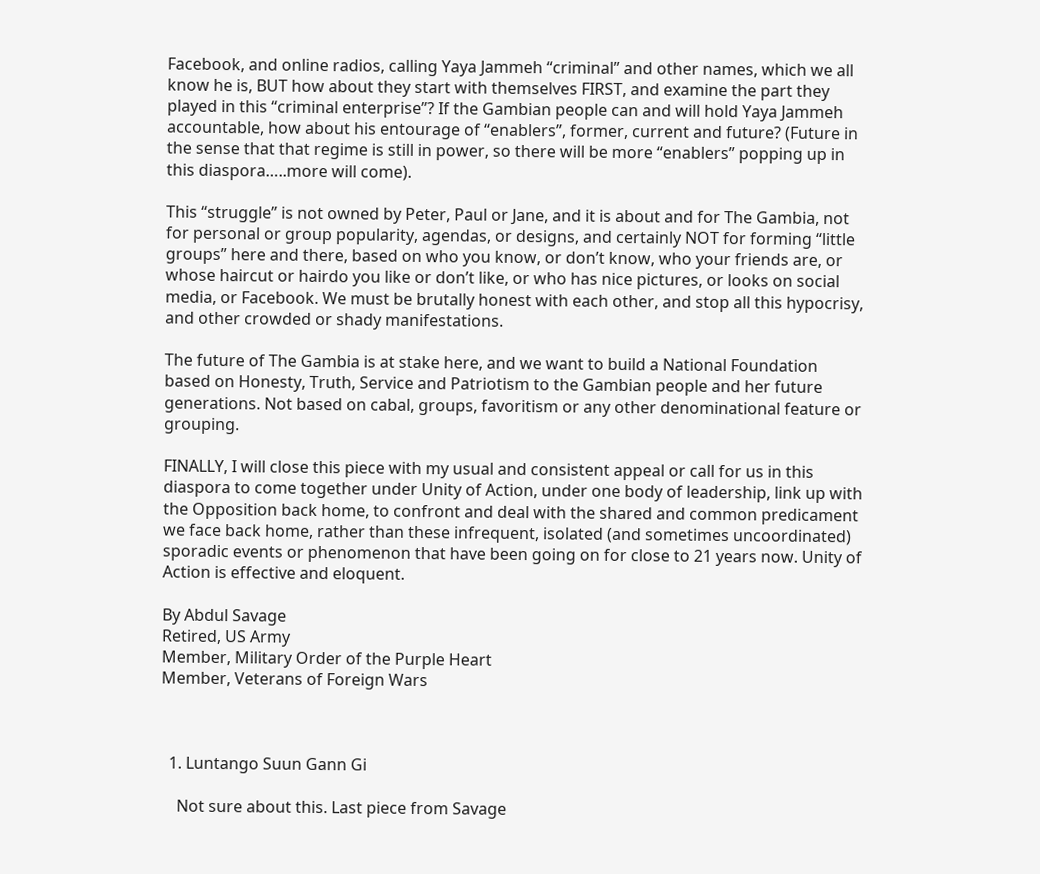Facebook, and online radios, calling Yaya Jammeh “criminal” and other names, which we all know he is, BUT how about they start with themselves FIRST, and examine the part they played in this “criminal enterprise”? If the Gambian people can and will hold Yaya Jammeh accountable, how about his entourage of “enablers”, former, current and future? (Future in the sense that that regime is still in power, so there will be more “enablers” popping up in this diaspora…..more will come).

This “struggle” is not owned by Peter, Paul or Jane, and it is about and for The Gambia, not for personal or group popularity, agendas, or designs, and certainly NOT for forming “little groups” here and there, based on who you know, or don’t know, who your friends are, or whose haircut or hairdo you like or don’t like, or who has nice pictures, or looks on social media, or Facebook. We must be brutally honest with each other, and stop all this hypocrisy, and other crowded or shady manifestations.

The future of The Gambia is at stake here, and we want to build a National Foundation based on Honesty, Truth, Service and Patriotism to the Gambian people and her future generations. Not based on cabal, groups, favoritism or any other denominational feature or grouping.

FINALLY, I will close this piece with my usual and consistent appeal or call for us in this diaspora to come together under Unity of Action, under one body of leadership, link up with the Opposition back home, to confront and deal with the shared and common predicament we face back home, rather than these infrequent, isolated (and sometimes uncoordinated) sporadic events or phenomenon that have been going on for close to 21 years now. Unity of Action is effective and eloquent.

By Abdul Savage
Retired, US Army
Member, Military Order of the Purple Heart
Member, Veterans of Foreign Wars



  1. Luntango Suun Gann Gi

    Not sure about this. Last piece from Savage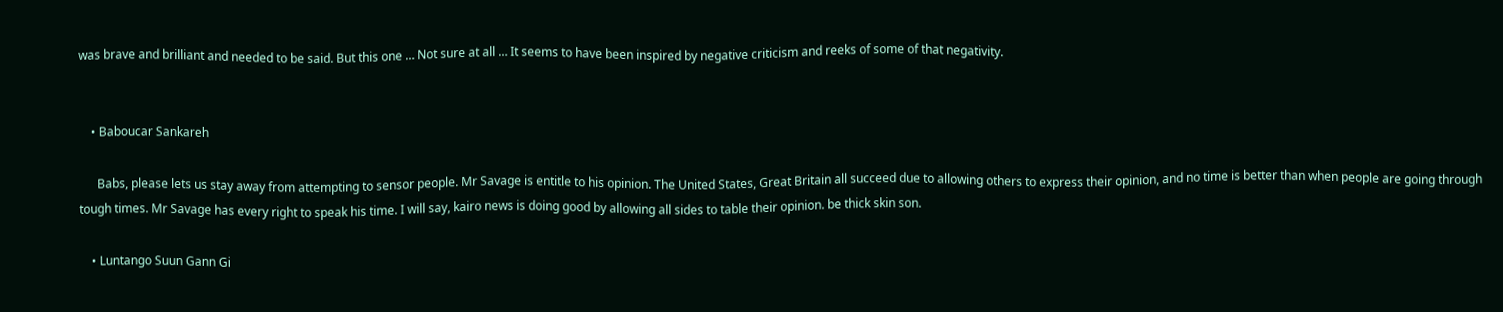was brave and brilliant and needed to be said. But this one … Not sure at all … It seems to have been inspired by negative criticism and reeks of some of that negativity.


    • Baboucar Sankareh

      Babs, please lets us stay away from attempting to sensor people. Mr Savage is entitle to his opinion. The United States, Great Britain all succeed due to allowing others to express their opinion, and no time is better than when people are going through tough times. Mr Savage has every right to speak his time. I will say, kairo news is doing good by allowing all sides to table their opinion. be thick skin son.

    • Luntango Suun Gann Gi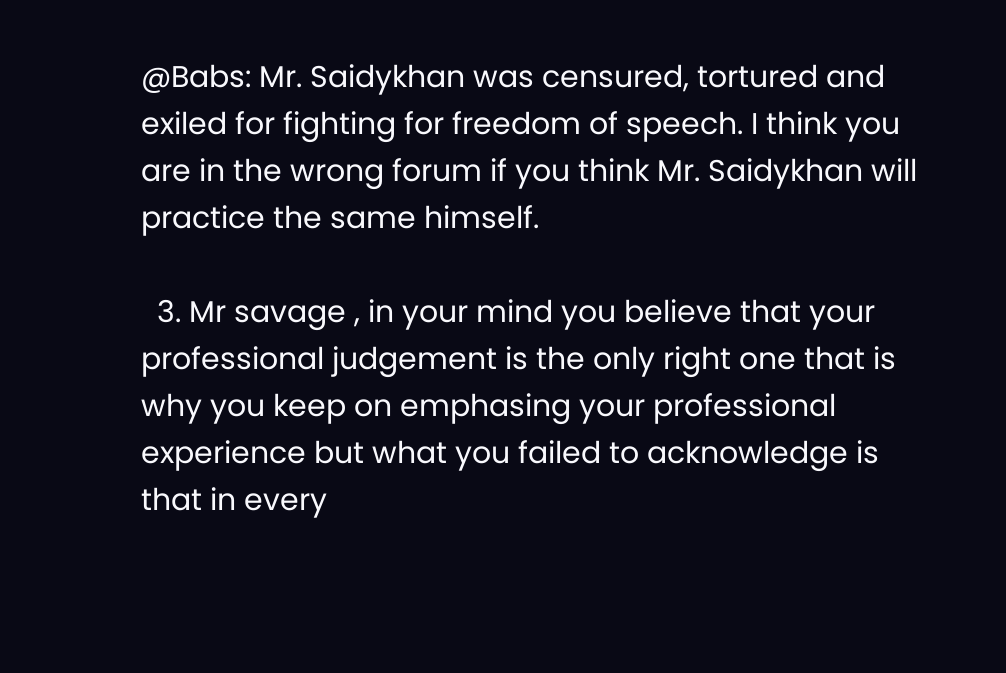@Babs: Mr. Saidykhan was censured, tortured and exiled for fighting for freedom of speech. I think you are in the wrong forum if you think Mr. Saidykhan will practice the same himself.

  3. Mr savage , in your mind you believe that your professional judgement is the only right one that is why you keep on emphasing your professional experience but what you failed to acknowledge is that in every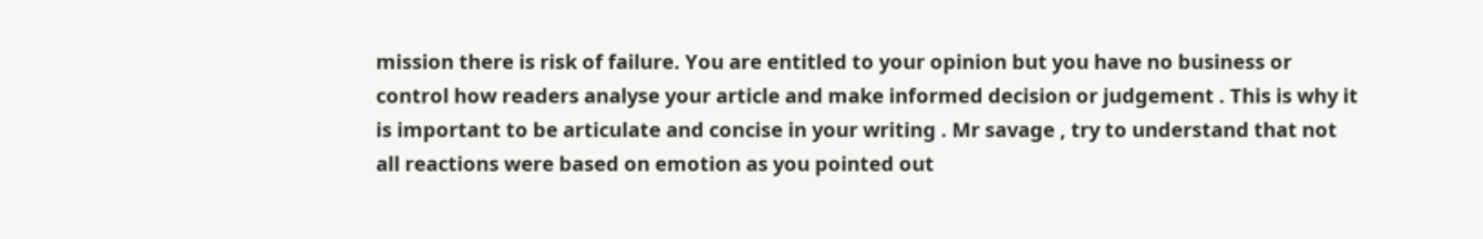mission there is risk of failure. You are entitled to your opinion but you have no business or control how readers analyse your article and make informed decision or judgement . This is why it is important to be articulate and concise in your writing . Mr savage , try to understand that not all reactions were based on emotion as you pointed out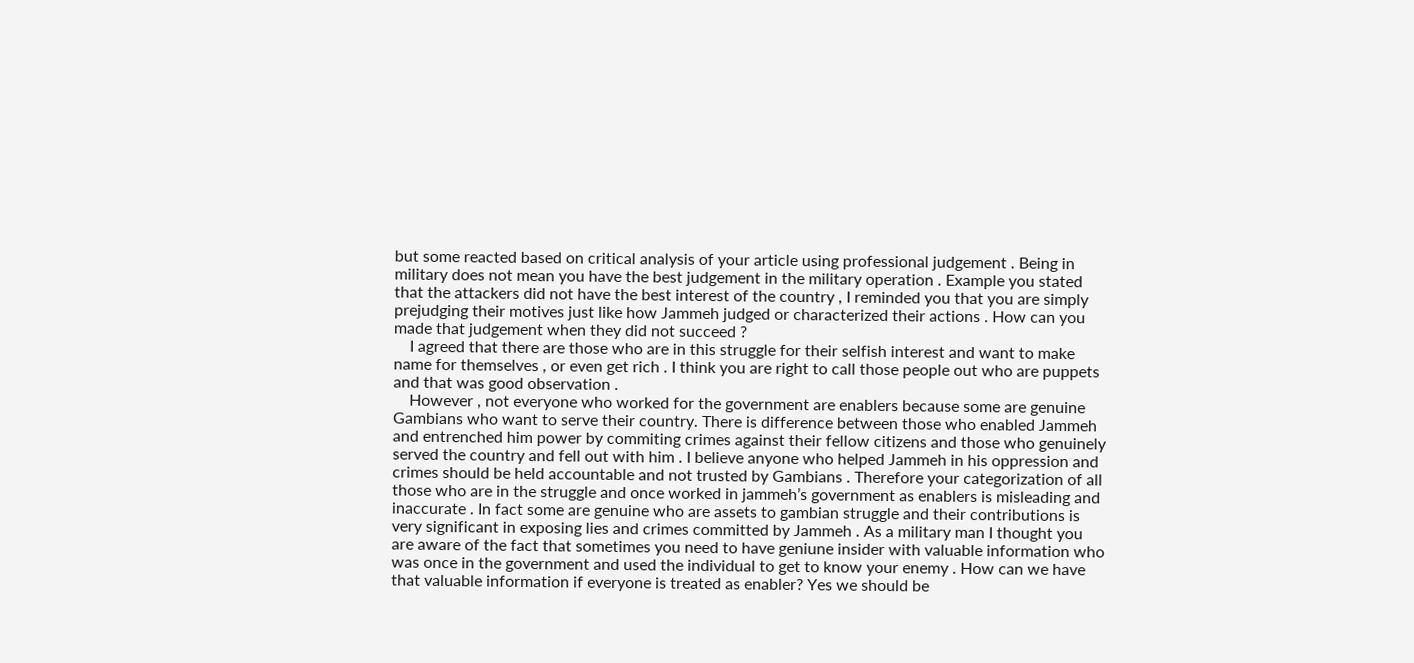but some reacted based on critical analysis of your article using professional judgement . Being in military does not mean you have the best judgement in the military operation . Example you stated that the attackers did not have the best interest of the country , I reminded you that you are simply prejudging their motives just like how Jammeh judged or characterized their actions . How can you made that judgement when they did not succeed ?
    I agreed that there are those who are in this struggle for their selfish interest and want to make name for themselves , or even get rich . I think you are right to call those people out who are puppets and that was good observation .
    However , not everyone who worked for the government are enablers because some are genuine Gambians who want to serve their country. There is difference between those who enabled Jammeh and entrenched him power by commiting crimes against their fellow citizens and those who genuinely served the country and fell out with him . I believe anyone who helped Jammeh in his oppression and crimes should be held accountable and not trusted by Gambians . Therefore your categorization of all those who are in the struggle and once worked in jammeh’s government as enablers is misleading and inaccurate . In fact some are genuine who are assets to gambian struggle and their contributions is very significant in exposing lies and crimes committed by Jammeh . As a military man I thought you are aware of the fact that sometimes you need to have geniune insider with valuable information who was once in the government and used the individual to get to know your enemy . How can we have that valuable information if everyone is treated as enabler? Yes we should be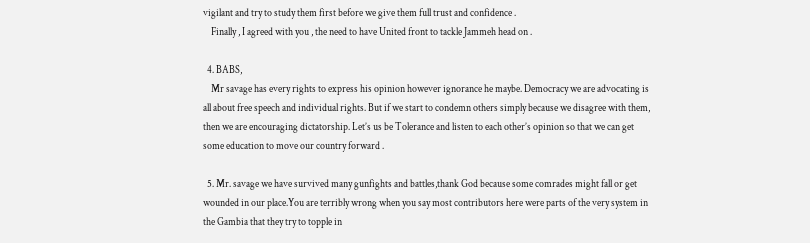vigilant and try to study them first before we give them full trust and confidence .
    Finally , I agreed with you , the need to have United front to tackle Jammeh head on .

  4. BABS,
    Mr savage has every rights to express his opinion however ignorance he maybe. Democracy we are advocating is all about free speech and individual rights. But if we start to condemn others simply because we disagree with them, then we are encouraging dictatorship. Let’s us be Tolerance and listen to each other’s opinion so that we can get some education to move our country forward .

  5. Mr. savage we have survived many gunfights and battles,thank God because some comrades might fall or get wounded in our place.You are terribly wrong when you say most contributors here were parts of the very system in the Gambia that they try to topple in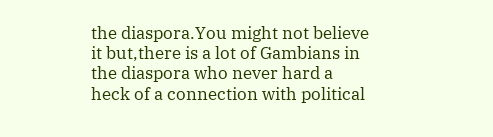the diaspora.You might not believe it but,there is a lot of Gambians in the diaspora who never hard a heck of a connection with political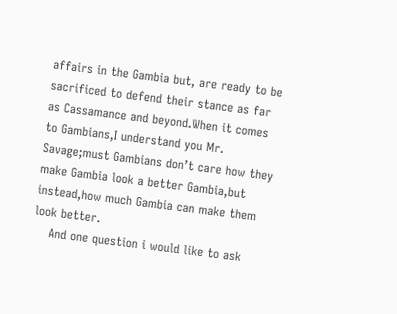affairs in the Gambia but, are ready to be sacrificed to defend their stance as far as Cassamance and beyond.When it comes to Gambians,I understand you Mr. Savage;must Gambians don’t care how they make Gambia look a better Gambia,but instead,how much Gambia can make them look better.
    And one question i would like to ask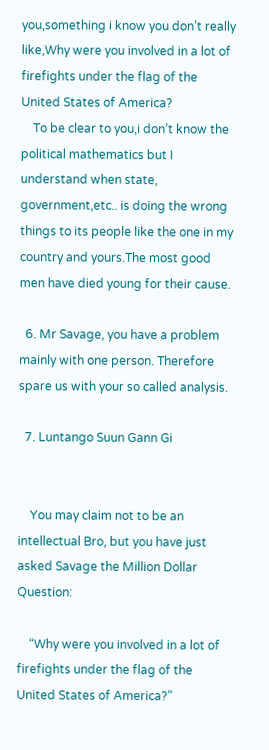you,something i know you don’t really like,Why were you involved in a lot of firefights under the flag of the United States of America?
    To be clear to you,i don’t know the political mathematics but I understand when state, government,etc.. is doing the wrong things to its people like the one in my country and yours.The most good men have died young for their cause.

  6. Mr Savage, you have a problem mainly with one person. Therefore spare us with your so called analysis.

  7. Luntango Suun Gann Gi


    You may claim not to be an intellectual Bro, but you have just asked Savage the Million Dollar Question:

    “Why were you involved in a lot of firefights under the flag of the United States of America?”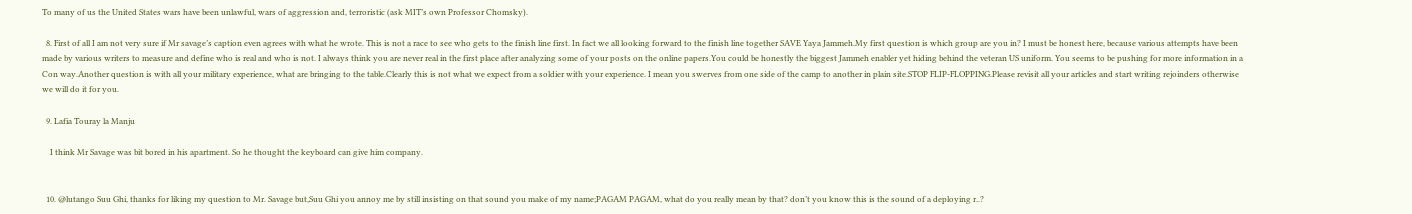To many of us the United States wars have been unlawful, wars of aggression and, terroristic (ask MIT’s own Professor Chomsky).

  8. First of all I am not very sure if Mr savage’s caption even agrees with what he wrote. This is not a race to see who gets to the finish line first. In fact we all looking forward to the finish line together SAVE Yaya Jammeh.My first question is which group are you in? I must be honest here, because various attempts have been made by various writers to measure and define who is real and who is not. I always think you are never real in the first place after analyzing some of your posts on the online papers.You could be honestly the biggest Jammeh enabler yet hiding behind the veteran US uniform. You seems to be pushing for more information in a Con way.Another question is with all your military experience, what are bringing to the table.Clearly this is not what we expect from a soldier with your experience. I mean you swerves from one side of the camp to another in plain site.STOP FLIP-FLOPPING.Please revisit all your articles and start writing rejoinders otherwise we will do it for you.

  9. Lafia Touray la Manju

    I think Mr Savage was bit bored in his apartment. So he thought the keyboard can give him company.


  10. @lutango Suu Ghi, thanks for liking my question to Mr. Savage but,Suu Ghi you annoy me by still insisting on that sound you make of my name;PAGAM PAGAM, what do you really mean by that? don’t you know this is the sound of a deploying r..?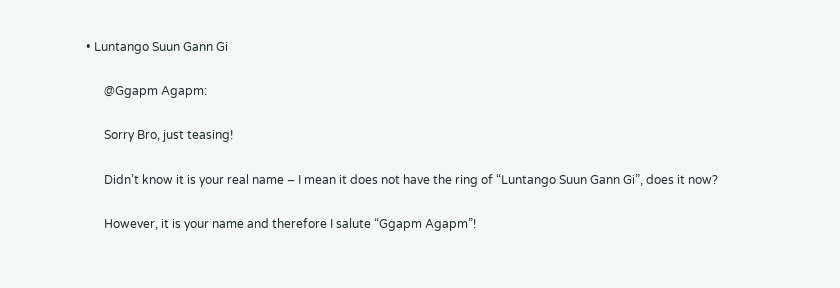• Luntango Suun Gann Gi

      @Ggapm Agapm:

      Sorry Bro, just teasing!

      Didn’t know it is your real name – I mean it does not have the ring of “Luntango Suun Gann Gi”, does it now?

      However, it is your name and therefore I salute “Ggapm Agapm”!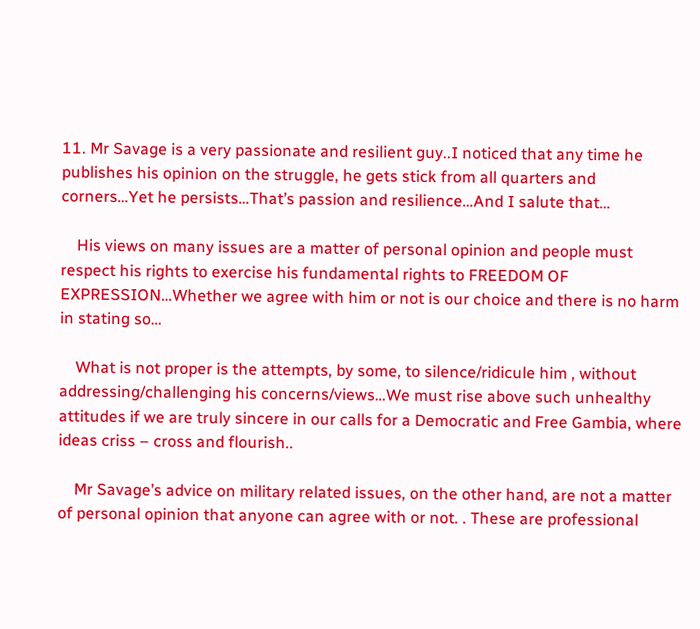11. Mr Savage is a very passionate and resilient guy..I noticed that any time he publishes his opinion on the struggle, he gets stick from all quarters and corners…Yet he persists…That’s passion and resilience…And I salute that…

    His views on many issues are a matter of personal opinion and people must respect his rights to exercise his fundamental rights to FREEDOM OF EXPRESSION…Whether we agree with him or not is our choice and there is no harm in stating so…

    What is not proper is the attempts, by some, to silence/ridicule him , without addressing/challenging his concerns/views…We must rise above such unhealthy attitudes if we are truly sincere in our calls for a Democratic and Free Gambia, where ideas criss – cross and flourish..

    Mr Savage’s advice on military related issues, on the other hand, are not a matter of personal opinion that anyone can agree with or not. . These are professional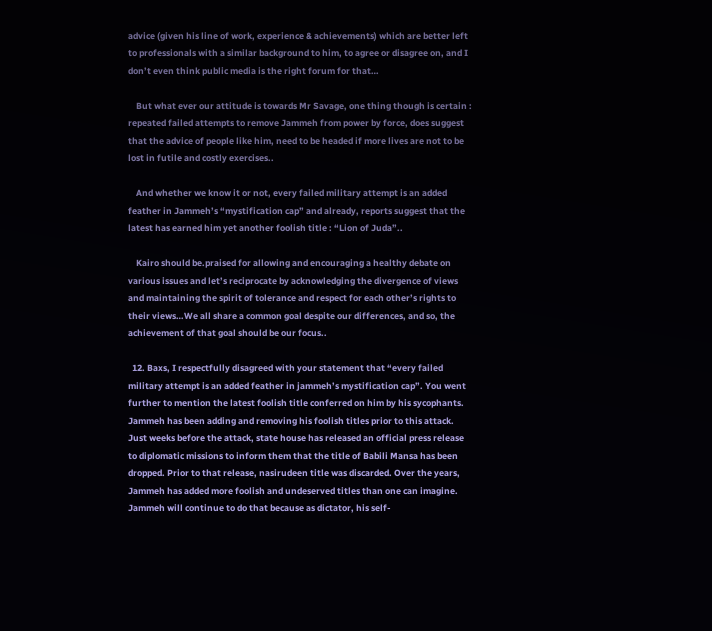advice (given his line of work, experience & achievements) which are better left to professionals with a similar background to him, to agree or disagree on, and I don’t even think public media is the right forum for that…

    But what ever our attitude is towards Mr Savage, one thing though is certain : repeated failed attempts to remove Jammeh from power by force, does suggest that the advice of people like him, need to be headed if more lives are not to be lost in futile and costly exercises..

    And whether we know it or not, every failed military attempt is an added feather in Jammeh’s “mystification cap” and already, reports suggest that the latest has earned him yet another foolish title : “Lion of Juda”..

    Kairo should be.praised for allowing and encouraging a healthy debate on various issues and let’s reciprocate by acknowledging the divergence of views and maintaining the spirit of tolerance and respect for each other’s rights to their views…We all share a common goal despite our differences, and so, the achievement of that goal should be our focus..

  12. Baxs, I respectfully disagreed with your statement that “every failed military attempt is an added feather in jammeh’s mystification cap”. You went further to mention the latest foolish title conferred on him by his sycophants. Jammeh has been adding and removing his foolish titles prior to this attack. Just weeks before the attack, state house has released an official press release to diplomatic missions to inform them that the title of Babili Mansa has been dropped. Prior to that release, nasirudeen title was discarded. Over the years, Jammeh has added more foolish and undeserved titles than one can imagine. Jammeh will continue to do that because as dictator, his self-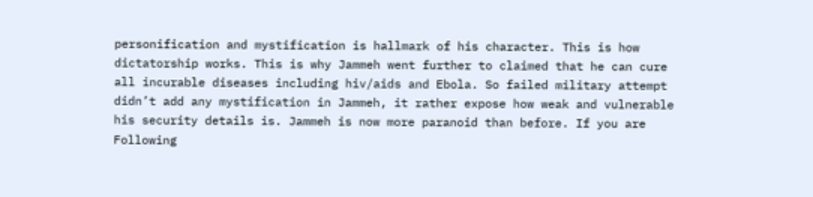personification and mystification is hallmark of his character. This is how dictatorship works. This is why Jammeh went further to claimed that he can cure all incurable diseases including hiv/aids and Ebola. So failed military attempt didn’t add any mystification in Jammeh, it rather expose how weak and vulnerable his security details is. Jammeh is now more paranoid than before. If you are Following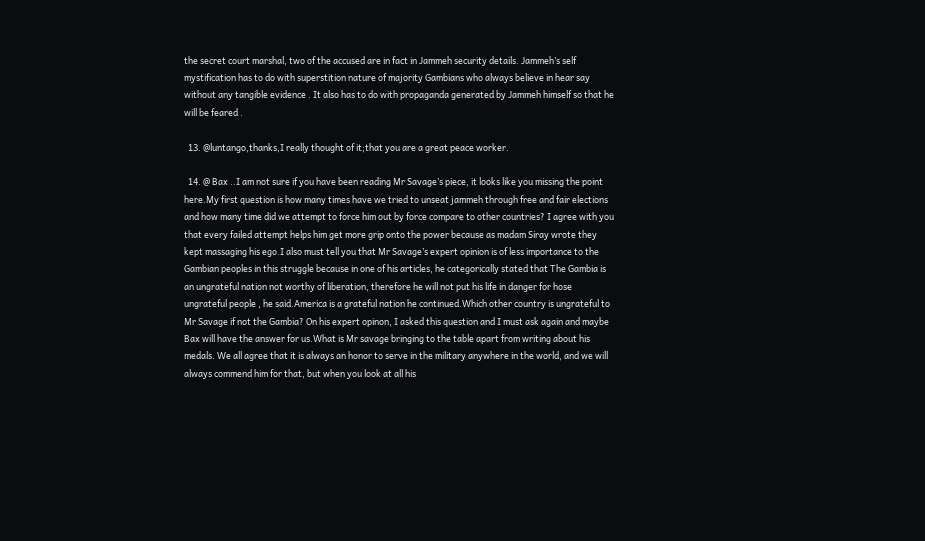the secret court marshal, two of the accused are in fact in Jammeh security details. Jammeh’s self mystification has to do with superstition nature of majority Gambians who always believe in hear say without any tangible evidence . It also has to do with propaganda generated by Jammeh himself so that he will be feared .

  13. @luntango,thanks,I really thought of it;that you are a great peace worker.

  14. @ Bax ..I am not sure if you have been reading Mr Savage’s piece, it looks like you missing the point here.My first question is how many times have we tried to unseat jammeh through free and fair elections and how many time did we attempt to force him out by force compare to other countries? I agree with you that every failed attempt helps him get more grip onto the power because as madam Siray wrote they kept massaging his ego.I also must tell you that Mr Savage’s expert opinion is of less importance to the Gambian peoples in this struggle because in one of his articles, he categorically stated that The Gambia is an ungrateful nation not worthy of liberation, therefore he will not put his life in danger for hose ungrateful people , he said.America is a grateful nation he continued.Which other country is ungrateful to Mr Savage if not the Gambia? On his expert opinon, I asked this question and I must ask again and maybe Bax will have the answer for us.What is Mr savage bringing to the table apart from writing about his medals. We all agree that it is always an honor to serve in the military anywhere in the world, and we will always commend him for that, but when you look at all his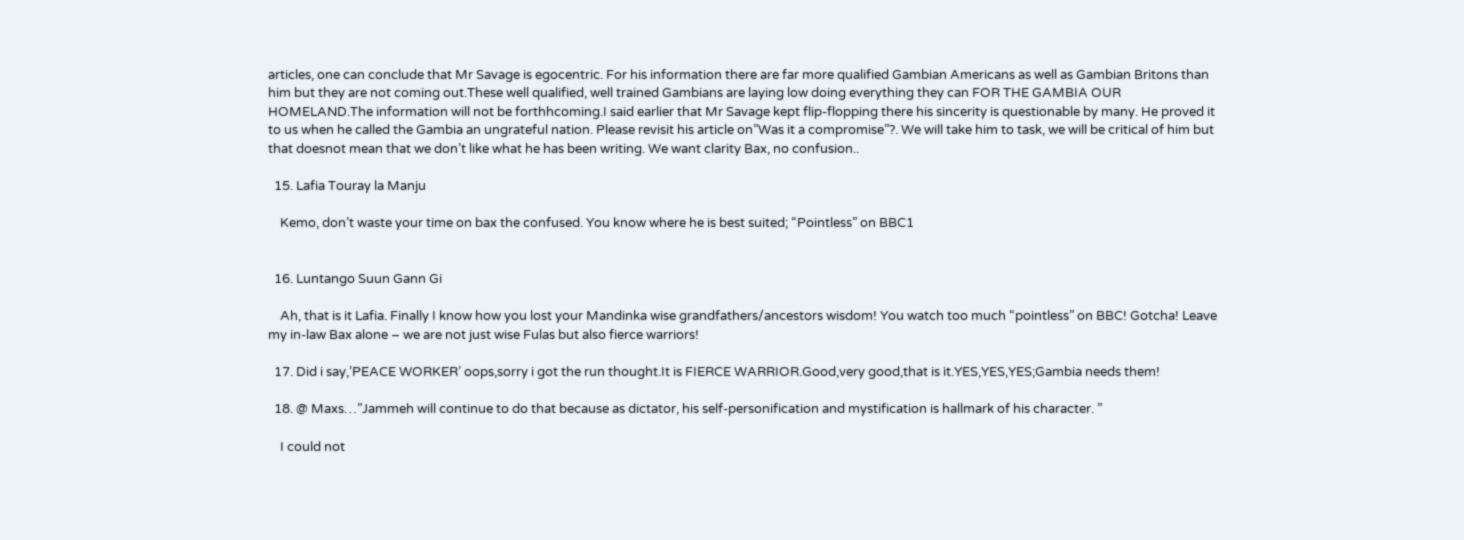articles, one can conclude that Mr Savage is egocentric. For his information there are far more qualified Gambian Americans as well as Gambian Britons than him but they are not coming out.These well qualified, well trained Gambians are laying low doing everything they can FOR THE GAMBIA OUR HOMELAND.The information will not be forthhcoming.I said earlier that Mr Savage kept flip-flopping there his sincerity is questionable by many. He proved it to us when he called the Gambia an ungrateful nation. Please revisit his article on”Was it a compromise”?. We will take him to task, we will be critical of him but that doesnot mean that we don’t like what he has been writing. We want clarity Bax, no confusion..

  15. Lafia Touray la Manju

    Kemo, don’t waste your time on bax the confused. You know where he is best suited; “Pointless” on BBC1


  16. Luntango Suun Gann Gi

    Ah, that is it Lafia. Finally I know how you lost your Mandinka wise grandfathers/ancestors wisdom! You watch too much “pointless” on BBC! Gotcha! Leave my in-law Bax alone – we are not just wise Fulas but also fierce warriors!

  17. Did i say,’PEACE WORKER’ oops,sorry i got the run thought.It is FIERCE WARRIOR.Good,very good,that is it.YES,YES,YES;Gambia needs them!

  18. @ Maxs…”Jammeh will continue to do that because as dictator, his self-personification and mystification is hallmark of his character. ”

    I could not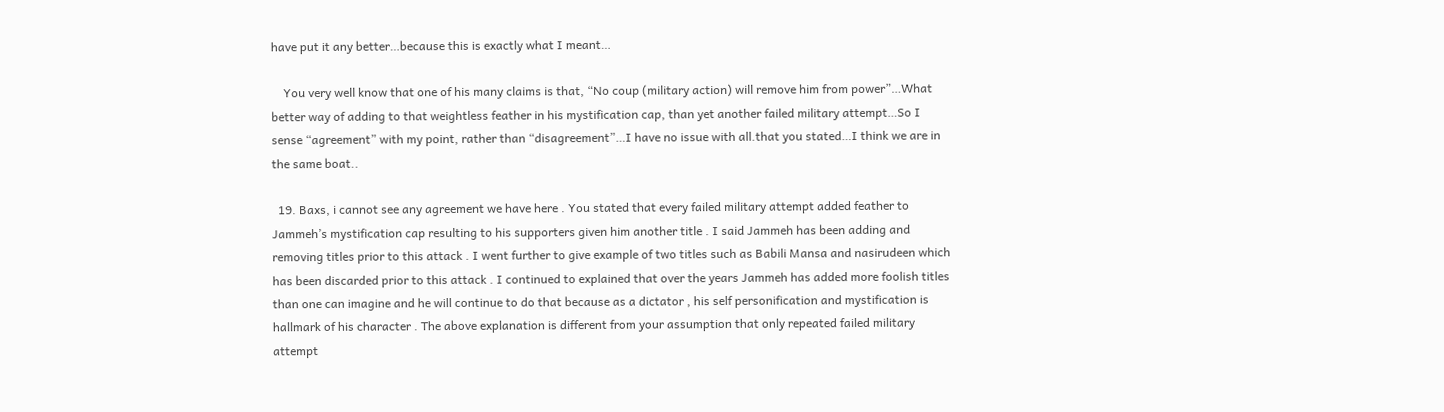have put it any better…because this is exactly what I meant…

    You very well know that one of his many claims is that, “No coup (military action) will remove him from power”…What better way of adding to that weightless feather in his mystification cap, than yet another failed military attempt…So I sense “agreement” with my point, rather than “disagreement”…I have no issue with all.that you stated…I think we are in the same boat..

  19. Baxs, i cannot see any agreement we have here . You stated that every failed military attempt added feather to Jammeh’s mystification cap resulting to his supporters given him another title . I said Jammeh has been adding and removing titles prior to this attack . I went further to give example of two titles such as Babili Mansa and nasirudeen which has been discarded prior to this attack . I continued to explained that over the years Jammeh has added more foolish titles than one can imagine and he will continue to do that because as a dictator , his self personification and mystification is hallmark of his character . The above explanation is different from your assumption that only repeated failed military attempt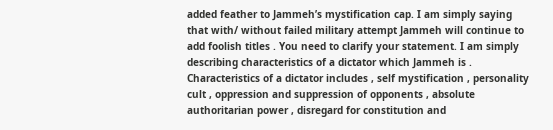added feather to Jammeh’s mystification cap. I am simply saying that with/ without failed military attempt Jammeh will continue to add foolish titles . You need to clarify your statement. I am simply describing characteristics of a dictator which Jammeh is . Characteristics of a dictator includes , self mystification , personality cult , oppression and suppression of opponents , absolute authoritarian power , disregard for constitution and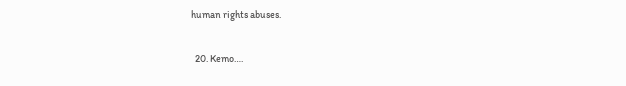human rights abuses.

  20. Kemo….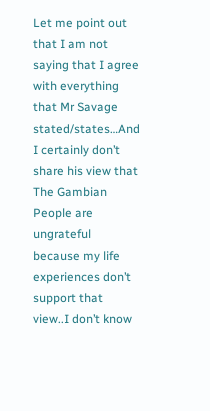Let me point out that I am not saying that I agree with everything that Mr Savage stated/states…And I certainly don’t share his view that The Gambian People are ungrateful because my life experiences don’t support that view..I don’t know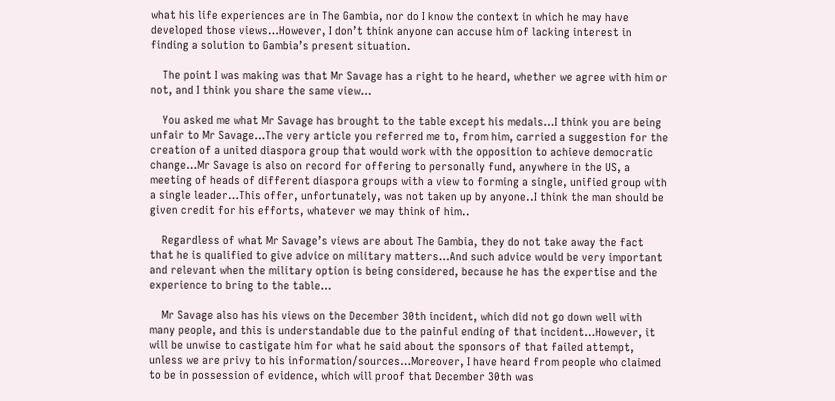what his life experiences are in The Gambia, nor do I know the context in which he may have developed those views…However, I don’t think anyone can accuse him of lacking interest in finding a solution to Gambia’s present situation.

    The point I was making was that Mr Savage has a right to he heard, whether we agree with him or not, and I think you share the same view…

    You asked me what Mr Savage has brought to the table except his medals…I think you are being unfair to Mr Savage…The very article you referred me to, from him, carried a suggestion for the creation of a united diaspora group that would work with the opposition to achieve democratic change…Mr Savage is also on record for offering to personally fund, anywhere in the US, a meeting of heads of different diaspora groups with a view to forming a single, unified group with a single leader…This offer, unfortunately, was not taken up by anyone..I think the man should be given credit for his efforts, whatever we may think of him..

    Regardless of what Mr Savage’s views are about The Gambia, they do not take away the fact that he is qualified to give advice on military matters…And such advice would be very important and relevant when the military option is being considered, because he has the expertise and the experience to bring to the table…

    Mr Savage also has his views on the December 30th incident, which did not go down well with many people, and this is understandable due to the painful ending of that incident…However, it will be unwise to castigate him for what he said about the sponsors of that failed attempt, unless we are privy to his information/sources…Moreover, I have heard from people who claimed to be in possession of evidence, which will proof that December 30th was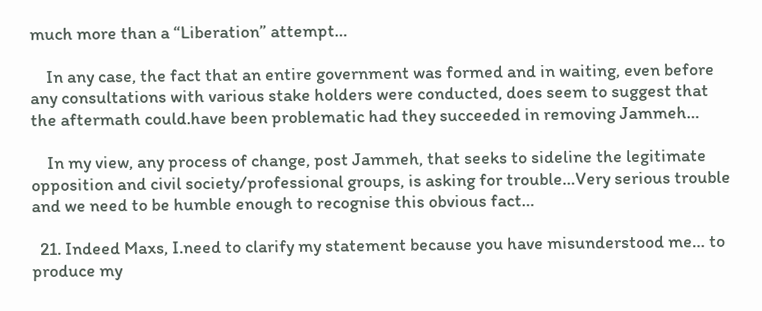much more than a “Liberation” attempt…

    In any case, the fact that an entire government was formed and in waiting, even before any consultations with various stake holders were conducted, does seem to suggest that the aftermath could.have been problematic had they succeeded in removing Jammeh…

    In my view, any process of change, post Jammeh, that seeks to sideline the legitimate opposition and civil society/professional groups, is asking for trouble…Very serious trouble and we need to be humble enough to recognise this obvious fact…

  21. Indeed Maxs, I.need to clarify my statement because you have misunderstood me… to produce my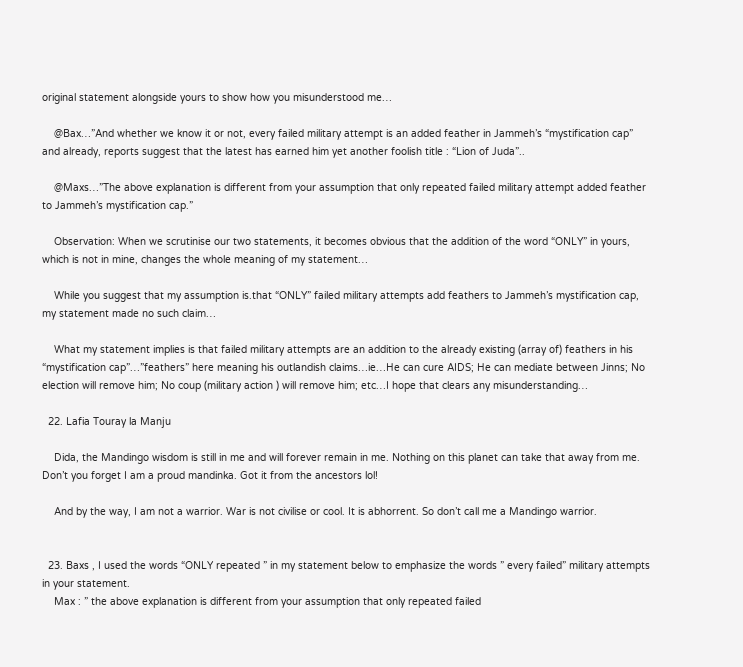original statement alongside yours to show how you misunderstood me…

    @Bax…”And whether we know it or not, every failed military attempt is an added feather in Jammeh’s “mystification cap” and already, reports suggest that the latest has earned him yet another foolish title : “Lion of Juda”..

    @Maxs…”The above explanation is different from your assumption that only repeated failed military attempt added feather to Jammeh’s mystification cap.”

    Observation: When we scrutinise our two statements, it becomes obvious that the addition of the word “ONLY” in yours, which is not in mine, changes the whole meaning of my statement…

    While you suggest that my assumption is.that “ONLY” failed military attempts add feathers to Jammeh’s mystification cap, my statement made no such claim…

    What my statement implies is that failed military attempts are an addition to the already existing (array of) feathers in his “mystification cap”…”feathers” here meaning his outlandish claims…ie…He can cure AIDS; He can mediate between Jinns; No election will remove him; No coup (military action ) will remove him; etc…I hope that clears any misunderstanding…

  22. Lafia Touray la Manju

    Dida, the Mandingo wisdom is still in me and will forever remain in me. Nothing on this planet can take that away from me. Don’t you forget I am a proud mandinka. Got it from the ancestors lol!

    And by the way, I am not a warrior. War is not civilise or cool. It is abhorrent. So don’t call me a Mandingo warrior.


  23. Baxs , I used the words “ONLY repeated ” in my statement below to emphasize the words ” every failed” military attempts in your statement.
    Max : ” the above explanation is different from your assumption that only repeated failed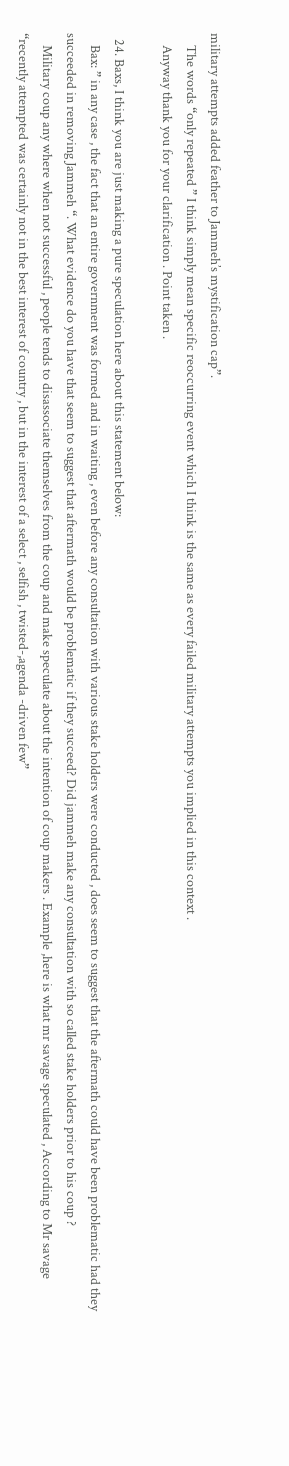military attempts added feather to Jammeh’s mystification cap”.
    The words “only repeated ” I think simply mean specific reoccurring event which I think is the same as every failed military attempts you implied in this context .
    Anyway thank you for your clarification . Point taken .

  24. Baxs, I think you are just making a pure speculation here about this statement below:
    Bax: ” in any case , the fact that an entire government was formed and in waiting , even before any consultation with various stake holders were conducted , does seem to suggest that the aftermath could have been problematic had they succeeded in removing Jammeh “. What evidence do you have that seem to suggest that aftermath would be problematic if they succeed? Did jammeh make any consultation with so called stake holders prior to his coup ?
    Military coup any where when not successful , people tends to disassociate themselves from the coup and make speculate about the intention of coup makers . Example ,here is what mr savage speculated , According to Mr savage “recently attempted was certainly not in the best interest of country , but in the interest of a select , selfish , twisted-,agenda -driven few”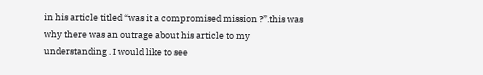in his article titled “was it a compromised mission ?”.this was why there was an outrage about his article to my understanding . I would like to see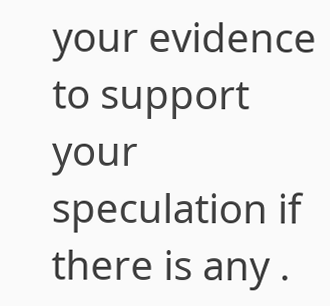your evidence to support your speculation if there is any .